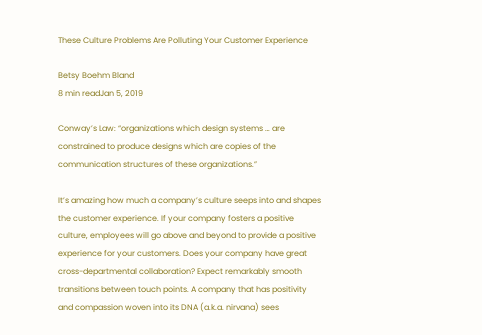These Culture Problems Are Polluting Your Customer Experience

Betsy Boehm Bland
8 min readJan 5, 2019

Conway’s Law: “organizations which design systems … are constrained to produce designs which are copies of the communication structures of these organizations.”

It’s amazing how much a company’s culture seeps into and shapes the customer experience. If your company fosters a positive culture, employees will go above and beyond to provide a positive experience for your customers. Does your company have great cross-departmental collaboration? Expect remarkably smooth transitions between touch points. A company that has positivity and compassion woven into its DNA (a.k.a. nirvana) sees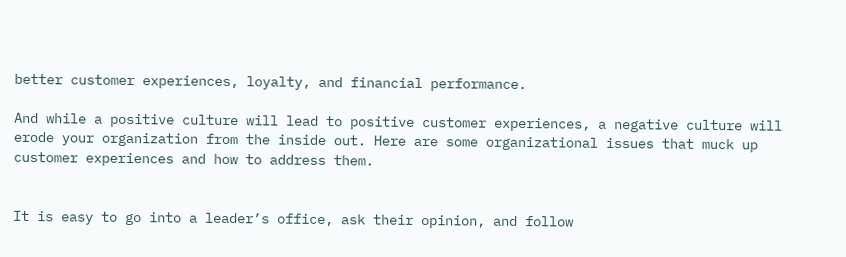better customer experiences, loyalty, and financial performance.

And while a positive culture will lead to positive customer experiences, a negative culture will erode your organization from the inside out. Here are some organizational issues that muck up customer experiences and how to address them.


It is easy to go into a leader’s office, ask their opinion, and follow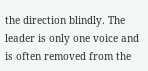the direction blindly. The leader is only one voice and is often removed from the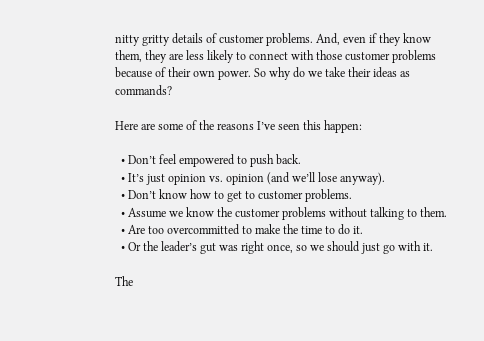nitty gritty details of customer problems. And, even if they know them, they are less likely to connect with those customer problems because of their own power. So why do we take their ideas as commands?

Here are some of the reasons I’ve seen this happen:

  • Don’t feel empowered to push back.
  • It’s just opinion vs. opinion (and we’ll lose anyway).
  • Don’t know how to get to customer problems.
  • Assume we know the customer problems without talking to them.
  • Are too overcommitted to make the time to do it.
  • Or the leader’s gut was right once, so we should just go with it.

The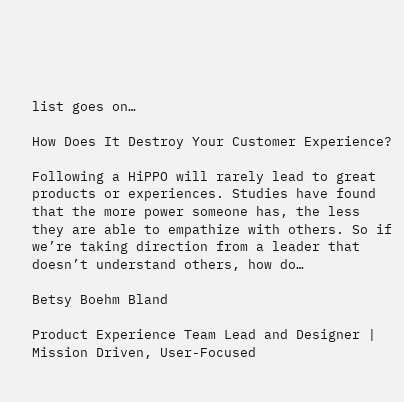list goes on…

How Does It Destroy Your Customer Experience?

Following a HiPPO will rarely lead to great products or experiences. Studies have found that the more power someone has, the less they are able to empathize with others. So if we’re taking direction from a leader that doesn’t understand others, how do…

Betsy Boehm Bland

Product Experience Team Lead and Designer | Mission Driven, User-Focused